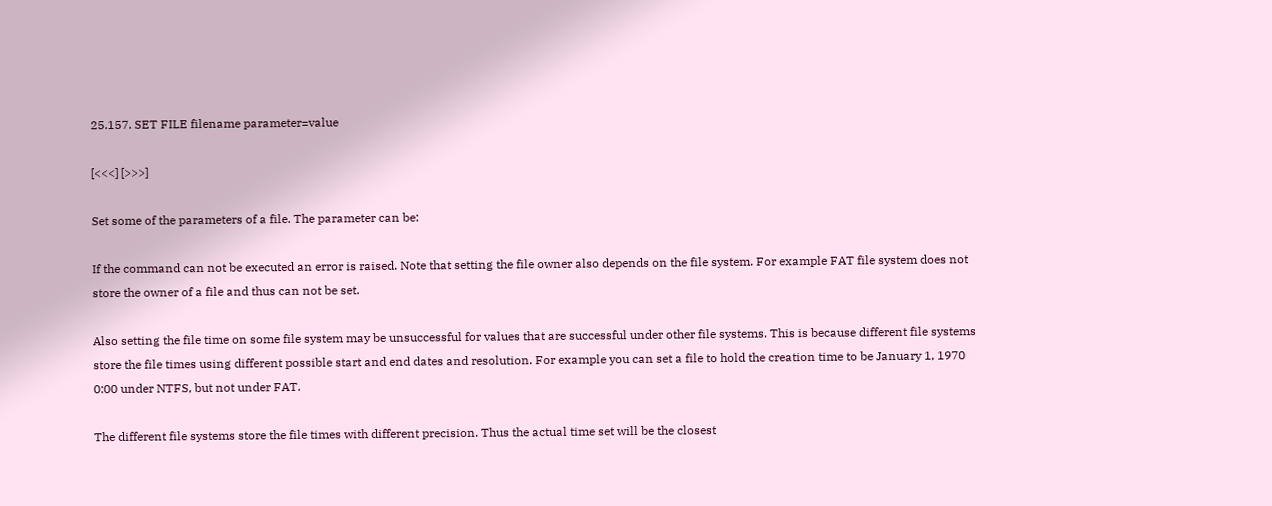25.157. SET FILE filename parameter=value

[<<<] [>>>]

Set some of the parameters of a file. The parameter can be:

If the command can not be executed an error is raised. Note that setting the file owner also depends on the file system. For example FAT file system does not store the owner of a file and thus can not be set.

Also setting the file time on some file system may be unsuccessful for values that are successful under other file systems. This is because different file systems store the file times using different possible start and end dates and resolution. For example you can set a file to hold the creation time to be January 1, 1970 0:00 under NTFS, but not under FAT.

The different file systems store the file times with different precision. Thus the actual time set will be the closest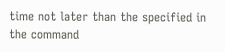time not later than the specified in the command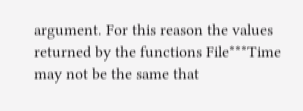argument. For this reason the values returned by the functions File***Time may not be the same that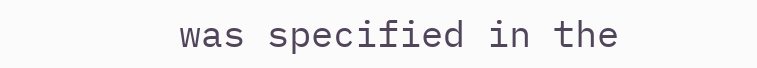was specified in the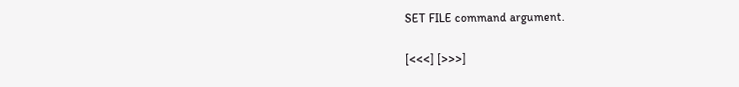SET FILE command argument.

[<<<] [>>>]